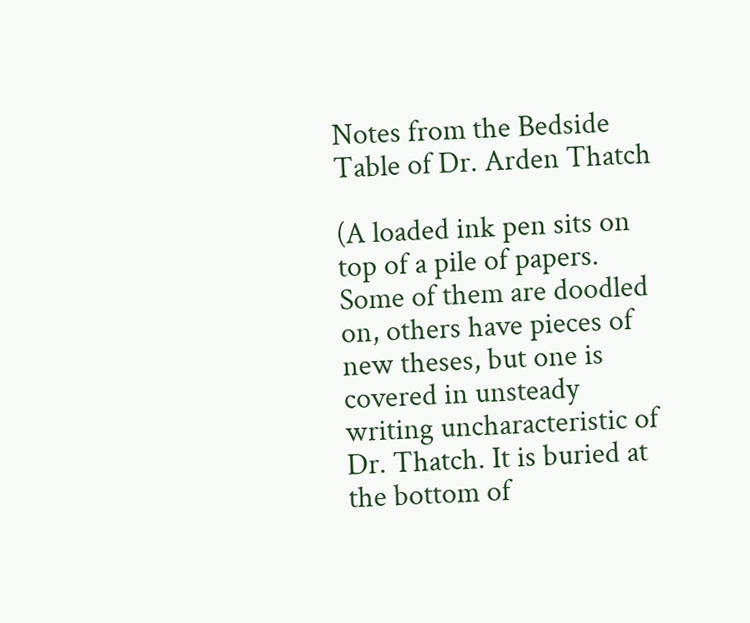Notes from the Bedside Table of Dr. Arden Thatch

(A loaded ink pen sits on top of a pile of papers. Some of them are doodled on, others have pieces of new theses, but one is covered in unsteady writing uncharacteristic of Dr. Thatch. It is buried at the bottom of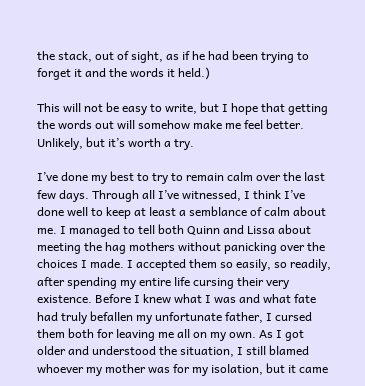the stack, out of sight, as if he had been trying to forget it and the words it held.)

This will not be easy to write, but I hope that getting the words out will somehow make me feel better. Unlikely, but it’s worth a try.

I’ve done my best to try to remain calm over the last few days. Through all I’ve witnessed, I think I’ve done well to keep at least a semblance of calm about me. I managed to tell both Quinn and Lissa about meeting the hag mothers without panicking over the choices I made. I accepted them so easily, so readily, after spending my entire life cursing their very existence. Before I knew what I was and what fate had truly befallen my unfortunate father, I cursed them both for leaving me all on my own. As I got older and understood the situation, I still blamed whoever my mother was for my isolation, but it came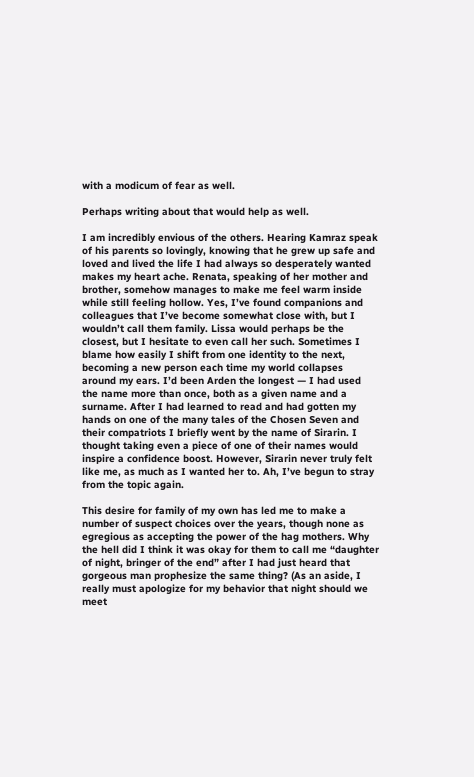with a modicum of fear as well.

Perhaps writing about that would help as well.

I am incredibly envious of the others. Hearing Kamraz speak of his parents so lovingly, knowing that he grew up safe and loved and lived the life I had always so desperately wanted makes my heart ache. Renata, speaking of her mother and brother, somehow manages to make me feel warm inside while still feeling hollow. Yes, I’ve found companions and colleagues that I’ve become somewhat close with, but I wouldn’t call them family. Lissa would perhaps be the closest, but I hesitate to even call her such. Sometimes I blame how easily I shift from one identity to the next, becoming a new person each time my world collapses around my ears. I’d been Arden the longest — I had used the name more than once, both as a given name and a surname. After I had learned to read and had gotten my hands on one of the many tales of the Chosen Seven and their compatriots I briefly went by the name of Sirarin. I thought taking even a piece of one of their names would inspire a confidence boost. However, Sirarin never truly felt like me, as much as I wanted her to. Ah, I’ve begun to stray from the topic again.

This desire for family of my own has led me to make a number of suspect choices over the years, though none as egregious as accepting the power of the hag mothers. Why the hell did I think it was okay for them to call me “daughter of night, bringer of the end” after I had just heard that gorgeous man prophesize the same thing? (As an aside, I really must apologize for my behavior that night should we meet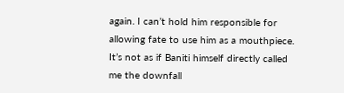again. I can’t hold him responsible for allowing fate to use him as a mouthpiece. It’s not as if Baniti himself directly called me the downfall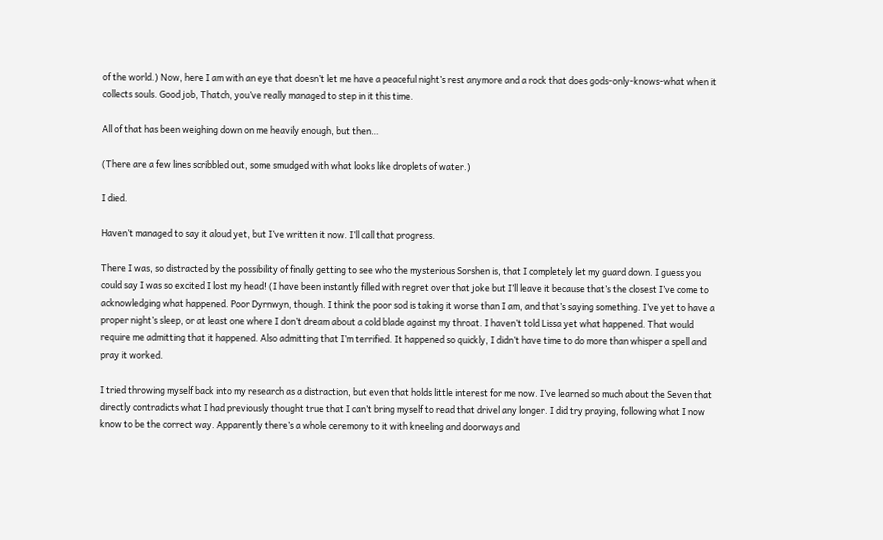of the world.) Now, here I am with an eye that doesn’t let me have a peaceful night’s rest anymore and a rock that does gods-only-knows-what when it collects souls. Good job, Thatch, you’ve really managed to step in it this time.

All of that has been weighing down on me heavily enough, but then…

(There are a few lines scribbled out, some smudged with what looks like droplets of water.)

I died.

Haven’t managed to say it aloud yet, but I’ve written it now. I’ll call that progress.

There I was, so distracted by the possibility of finally getting to see who the mysterious Sorshen is, that I completely let my guard down. I guess you could say I was so excited I lost my head! (I have been instantly filled with regret over that joke but I’ll leave it because that’s the closest I’ve come to acknowledging what happened. Poor Dyrnwyn, though. I think the poor sod is taking it worse than I am, and that’s saying something. I’ve yet to have a proper night’s sleep, or at least one where I don’t dream about a cold blade against my throat. I haven’t told Lissa yet what happened. That would require me admitting that it happened. Also admitting that I’m terrified. It happened so quickly, I didn’t have time to do more than whisper a spell and pray it worked.

I tried throwing myself back into my research as a distraction, but even that holds little interest for me now. I’ve learned so much about the Seven that directly contradicts what I had previously thought true that I can’t bring myself to read that drivel any longer. I did try praying, following what I now know to be the correct way. Apparently there’s a whole ceremony to it with kneeling and doorways and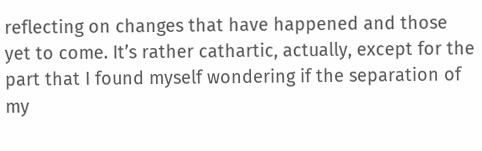reflecting on changes that have happened and those yet to come. It’s rather cathartic, actually, except for the part that I found myself wondering if the separation of my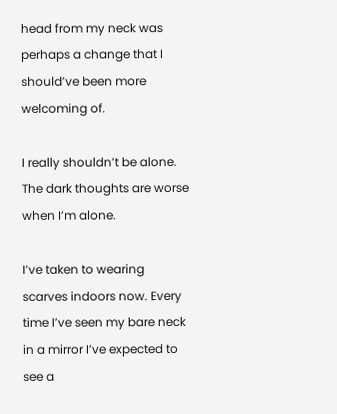head from my neck was perhaps a change that I should’ve been more welcoming of.

I really shouldn’t be alone. The dark thoughts are worse when I’m alone.

I’ve taken to wearing scarves indoors now. Every time I’ve seen my bare neck in a mirror I’ve expected to see a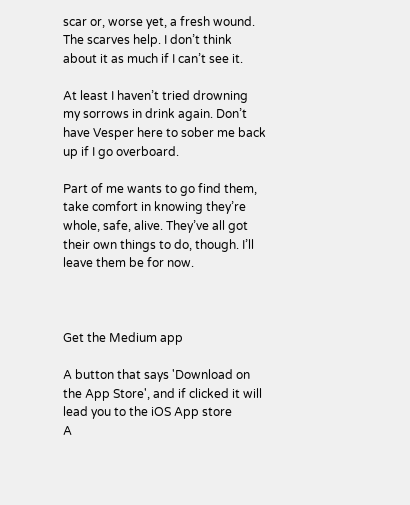scar or, worse yet, a fresh wound. The scarves help. I don’t think about it as much if I can’t see it.

At least I haven’t tried drowning my sorrows in drink again. Don’t have Vesper here to sober me back up if I go overboard.

Part of me wants to go find them, take comfort in knowing they’re whole, safe, alive. They’ve all got their own things to do, though. I’ll leave them be for now.



Get the Medium app

A button that says 'Download on the App Store', and if clicked it will lead you to the iOS App store
A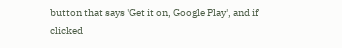button that says 'Get it on, Google Play', and if clicked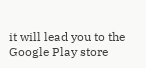it will lead you to the Google Play store